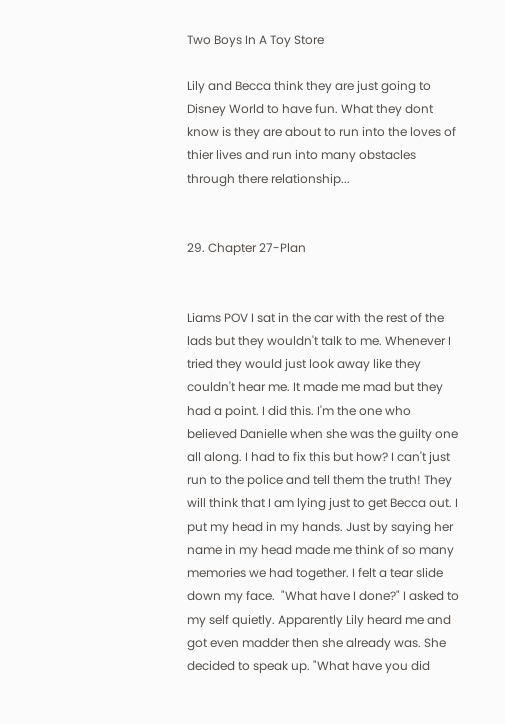Two Boys In A Toy Store

Lily and Becca think they are just going to Disney World to have fun. What they dont know is they are about to run into the loves of thier lives and run into many obstacles through there relationship...


29. Chapter 27-Plan


Liams POV I sat in the car with the rest of the lads but they wouldn't talk to me. Whenever I tried they would just look away like they couldn't hear me. It made me mad but they had a point. I did this. I'm the one who believed Danielle when she was the guilty one all along. I had to fix this but how? I can't just run to the police and tell them the truth! They will think that I am lying just to get Becca out. I put my head in my hands. Just by saying her name in my head made me think of so many memories we had together. I felt a tear slide down my face.  "What have I done?" I asked to my self quietly. Apparently Lily heard me and got even madder then she already was. She decided to speak up. "What have you did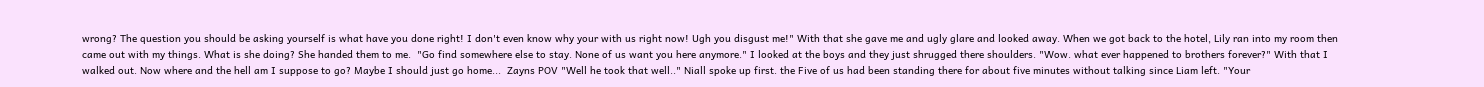wrong? The question you should be asking yourself is what have you done right! I don't even know why your with us right now! Ugh you disgust me!" With that she gave me and ugly glare and looked away. When we got back to the hotel, Lily ran into my room then came out with my things. What is she doing? She handed them to me.  "Go find somewhere else to stay. None of us want you here anymore." I looked at the boys and they just shrugged there shoulders. "Wow. what ever happened to brothers forever?" With that I walked out. Now where and the hell am I suppose to go? Maybe I should just go home...  Zayns POV "Well he took that well.." Niall spoke up first. the Five of us had been standing there for about five minutes without talking since Liam left. "Your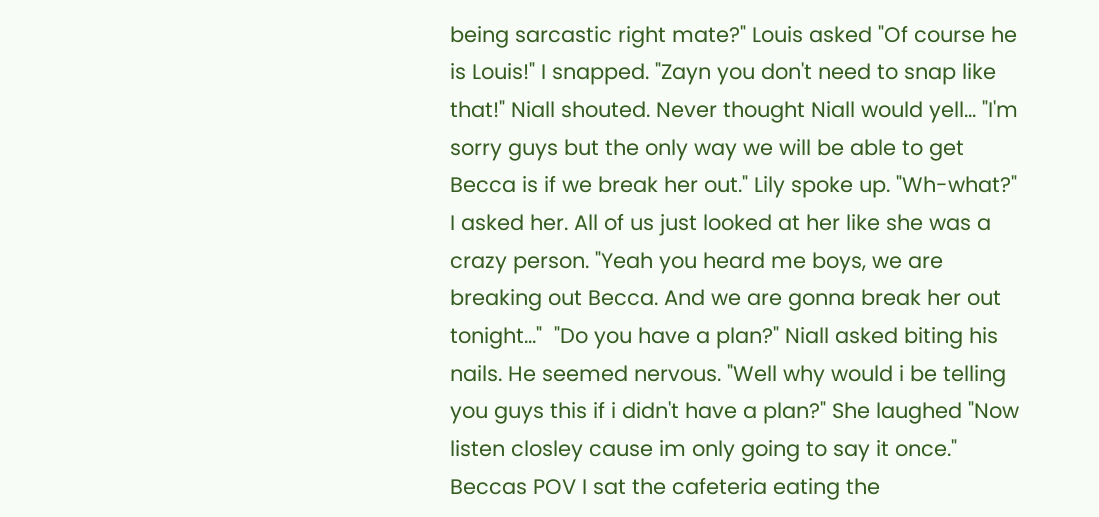being sarcastic right mate?" Louis asked "Of course he is Louis!" I snapped. "Zayn you don't need to snap like that!" Niall shouted. Never thought Niall would yell... "I'm sorry guys but the only way we will be able to get Becca is if we break her out." Lily spoke up. "Wh-what?" I asked her. All of us just looked at her like she was a crazy person. "Yeah you heard me boys, we are breaking out Becca. And we are gonna break her out tonight..."  "Do you have a plan?" Niall asked biting his nails. He seemed nervous. "Well why would i be telling you guys this if i didn't have a plan?" She laughed "Now listen closley cause im only going to say it once." Beccas POV I sat the cafeteria eating the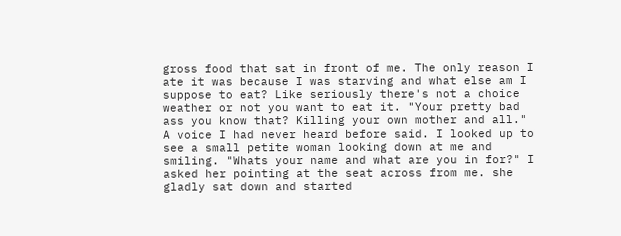gross food that sat in front of me. The only reason I ate it was because I was starving and what else am I suppose to eat? Like seriously there's not a choice weather or not you want to eat it. "Your pretty bad ass you know that? Killing your own mother and all." A voice I had never heard before said. I looked up to see a small petite woman looking down at me and smiling. "Whats your name and what are you in for?" I asked her pointing at the seat across from me. she gladly sat down and started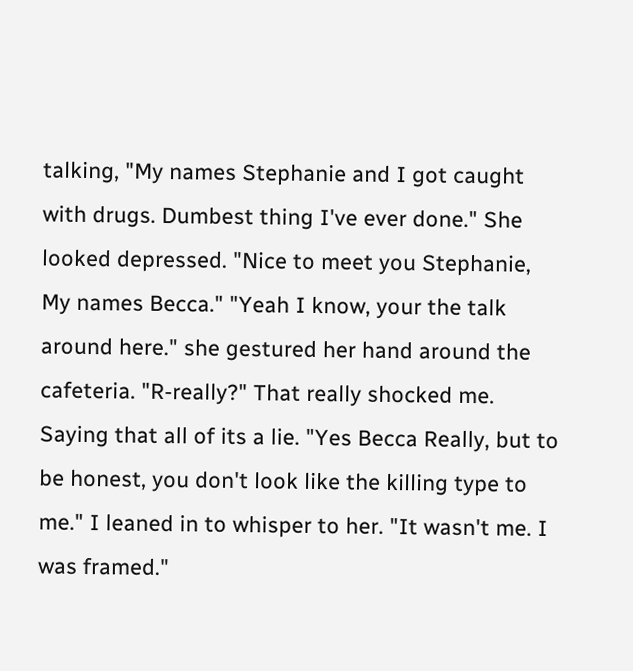talking, "My names Stephanie and I got caught with drugs. Dumbest thing I've ever done." She looked depressed. "Nice to meet you Stephanie, My names Becca." "Yeah I know, your the talk around here." she gestured her hand around the cafeteria. "R-really?" That really shocked me. Saying that all of its a lie. "Yes Becca Really, but to be honest, you don't look like the killing type to me." I leaned in to whisper to her. "It wasn't me. I was framed."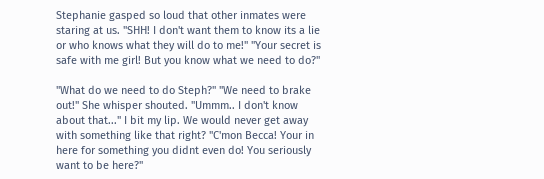Stephanie gasped so loud that other inmates were staring at us. "SHH! I don't want them to know its a lie or who knows what they will do to me!" "Your secret is safe with me girl! But you know what we need to do?"

"What do we need to do Steph?" "We need to brake out!" She whisper shouted. "Ummm.. I don't know about that..." I bit my lip. We would never get away with something like that right? "C'mon Becca! Your in here for something you didnt even do! You seriously want to be here?"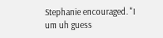Stephanie encouraged. "I um uh guess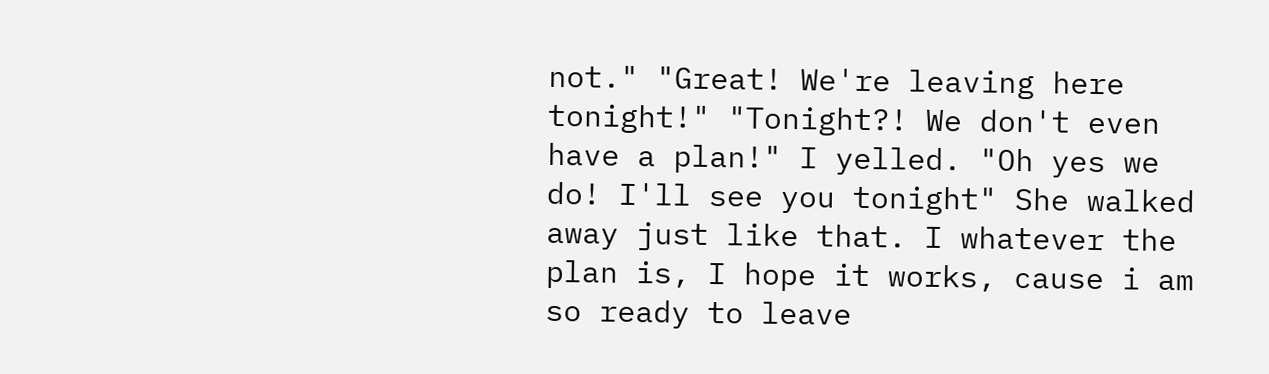not." "Great! We're leaving here tonight!" "Tonight?! We don't even have a plan!" I yelled. "Oh yes we do! I'll see you tonight" She walked away just like that. I whatever the plan is, I hope it works, cause i am so ready to leave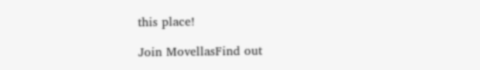this place!

Join MovellasFind out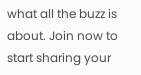what all the buzz is about. Join now to start sharing your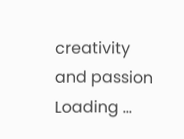creativity and passion
Loading ...